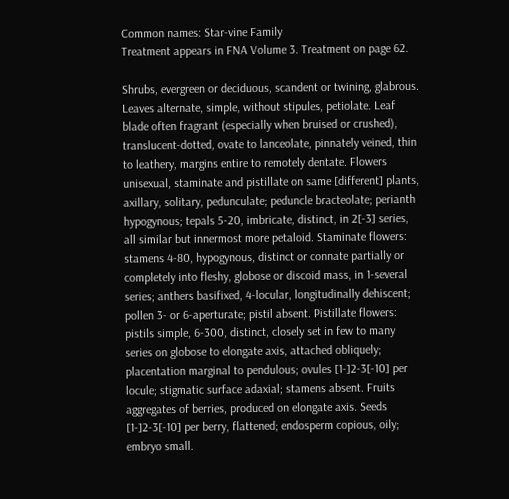Common names: Star-vine Family
Treatment appears in FNA Volume 3. Treatment on page 62.

Shrubs, evergreen or deciduous, scandent or twining, glabrous. Leaves alternate, simple, without stipules, petiolate. Leaf blade often fragrant (especially when bruised or crushed), translucent-dotted, ovate to lanceolate, pinnately veined, thin to leathery, margins entire to remotely dentate. Flowers unisexual, staminate and pistillate on same [different] plants, axillary, solitary, pedunculate; peduncle bracteolate; perianth hypogynous; tepals 5-20, imbricate, distinct, in 2[-3] series, all similar but innermost more petaloid. Staminate flowers: stamens 4-80, hypogynous, distinct or connate partially or completely into fleshy, globose or discoid mass, in 1-several series; anthers basifixed, 4-locular, longitudinally dehiscent; pollen 3- or 6-aperturate; pistil absent. Pistillate flowers: pistils simple, 6-300, distinct, closely set in few to many series on globose to elongate axis, attached obliquely; placentation marginal to pendulous; ovules [1-]2-3[-10] per locule; stigmatic surface adaxial; stamens absent. Fruits aggregates of berries, produced on elongate axis. Seeds [1-]2-3[-10] per berry, flattened; endosperm copious, oily; embryo small.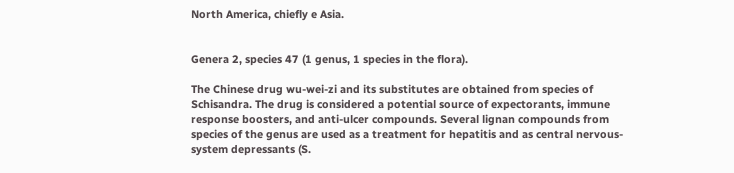North America, chiefly e Asia.


Genera 2, species 47 (1 genus, 1 species in the flora).

The Chinese drug wu-wei-zi and its substitutes are obtained from species of Schisandra. The drug is considered a potential source of expectorants, immune response boosters, and anti-ulcer compounds. Several lignan compounds from species of the genus are used as a treatment for hepatitis and as central nervous-system depressants (S.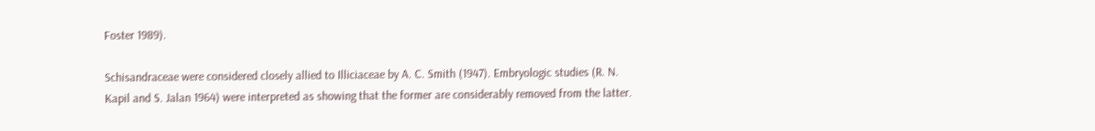Foster 1989).

Schisandraceae were considered closely allied to Illiciaceae by A. C. Smith (1947). Embryologic studies (R. N. Kapil and S. Jalan 1964) were interpreted as showing that the former are considerably removed from the latter.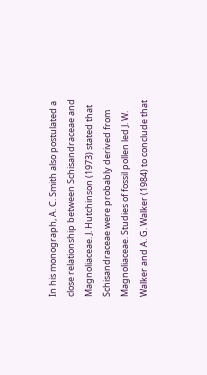In his monograph, A. C. Smith also postulated a close relationship between Schisandraceae and Magnoliaceae. J. Hutchinson (1973) stated that Schisandraceae were probably derived from Magnoliaceae. Studies of fossil pollen led J. W. Walker and A. G. Walker (1984) to conclude that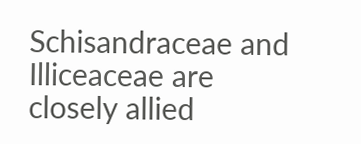Schisandraceae and Illiceaceae are closely allied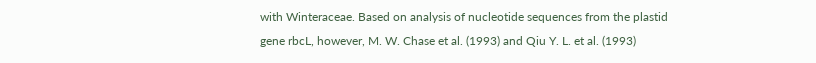with Winteraceae. Based on analysis of nucleotide sequences from the plastid gene rbcL, however, M. W. Chase et al. (1993) and Qiu Y. L. et al. (1993)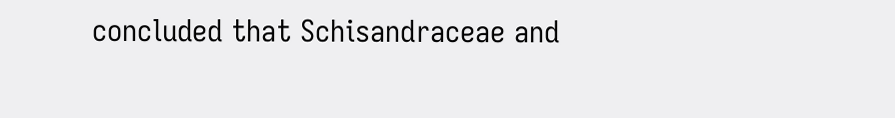concluded that Schisandraceae and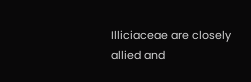Illiciaceae are closely allied and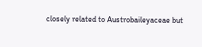closely related to Austrobaileyaceae but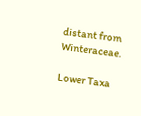distant from Winteraceae.

Lower Taxa